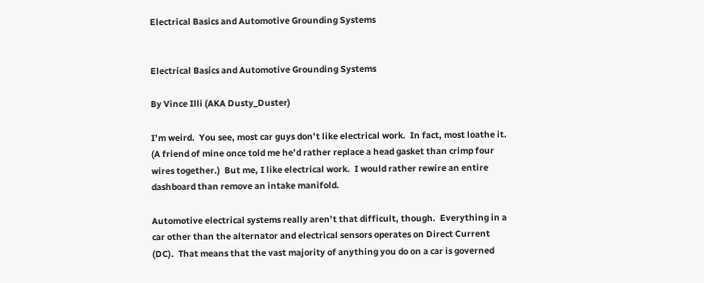Electrical Basics and Automotive Grounding Systems


Electrical Basics and Automotive Grounding Systems

By Vince Illi (AKA Dusty_Duster)

I’m weird.  You see, most car guys don’t like electrical work.  In fact, most loathe it.  (A friend of mine once told me he’d rather replace a head gasket than crimp four wires together.)  But me, I like electrical work.  I would rather rewire an entire dashboard than remove an intake manifold.

Automotive electrical systems really aren’t that difficult, though.  Everything in a car other than the alternator and electrical sensors operates on Direct Current (DC).  That means that the vast majority of anything you do on a car is governed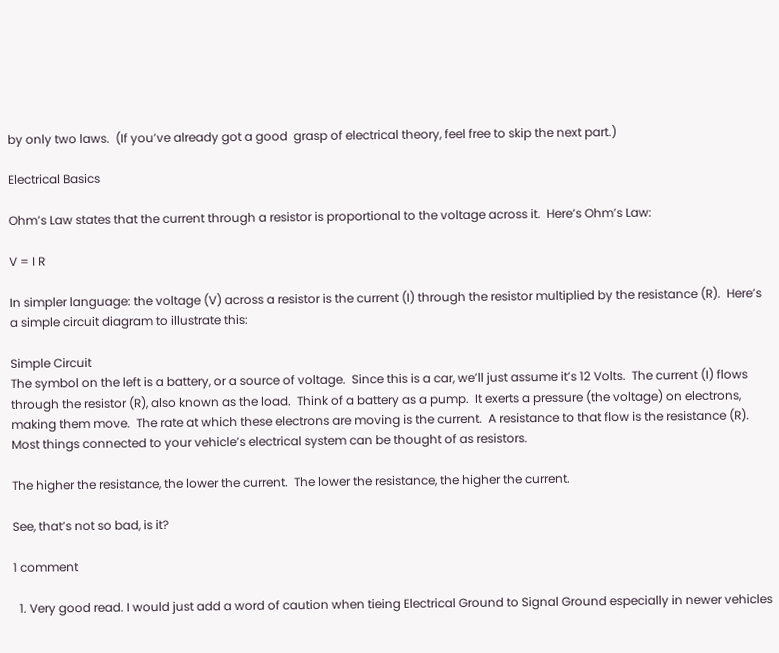by only two laws.  (If you’ve already got a good  grasp of electrical theory, feel free to skip the next part.)

Electrical Basics

Ohm’s Law states that the current through a resistor is proportional to the voltage across it.  Here’s Ohm’s Law:

V = I R

In simpler language: the voltage (V) across a resistor is the current (I) through the resistor multiplied by the resistance (R).  Here’s a simple circuit diagram to illustrate this:

Simple Circuit
The symbol on the left is a battery, or a source of voltage.  Since this is a car, we’ll just assume it’s 12 Volts.  The current (I) flows through the resistor (R), also known as the load.  Think of a battery as a pump.  It exerts a pressure (the voltage) on electrons, making them move.  The rate at which these electrons are moving is the current.  A resistance to that flow is the resistance (R).  Most things connected to your vehicle’s electrical system can be thought of as resistors.

The higher the resistance, the lower the current.  The lower the resistance, the higher the current.

See, that’s not so bad, is it?

1 comment

  1. Very good read. I would just add a word of caution when tieing Electrical Ground to Signal Ground especially in newer vehicles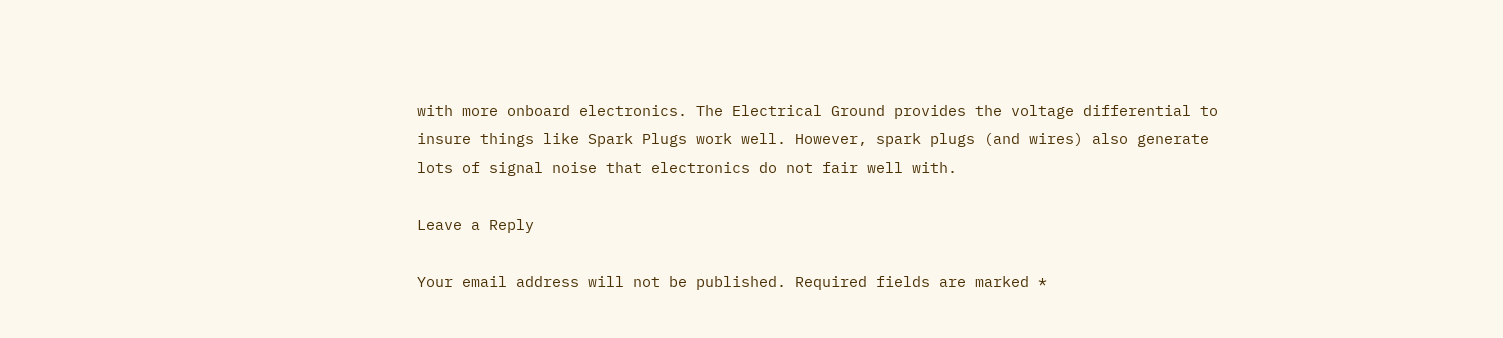with more onboard electronics. The Electrical Ground provides the voltage differential to insure things like Spark Plugs work well. However, spark plugs (and wires) also generate lots of signal noise that electronics do not fair well with.

Leave a Reply

Your email address will not be published. Required fields are marked *